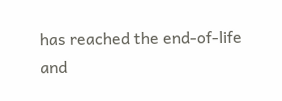has reached the end-of-life and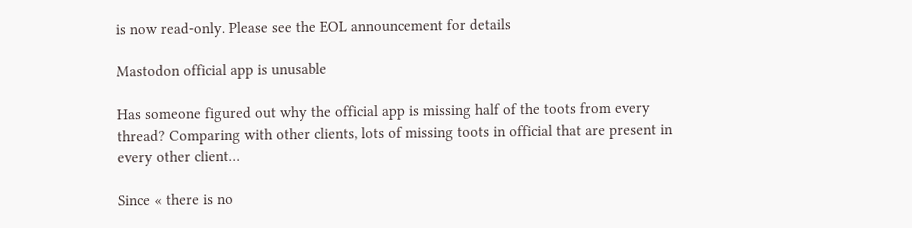is now read-only. Please see the EOL announcement for details

Mastodon official app is unusable

Has someone figured out why the official app is missing half of the toots from every thread? Comparing with other clients, lots of missing toots in official that are present in every other client…

Since « there is no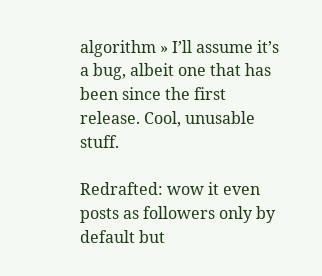algorithm » I’ll assume it’s a bug, albeit one that has been since the first release. Cool, unusable stuff.

Redrafted: wow it even posts as followers only by default but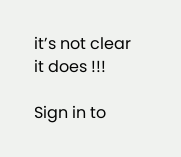it’s not clear it does !!!

Sign in to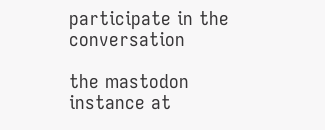participate in the conversation

the mastodon instance at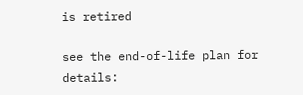is retired

see the end-of-life plan for details: